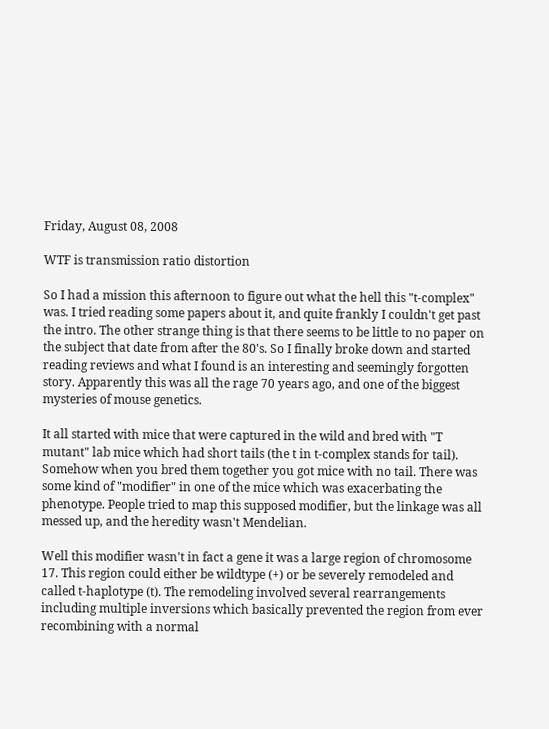Friday, August 08, 2008

WTF is transmission ratio distortion

So I had a mission this afternoon to figure out what the hell this "t-complex" was. I tried reading some papers about it, and quite frankly I couldn't get past the intro. The other strange thing is that there seems to be little to no paper on the subject that date from after the 80's. So I finally broke down and started reading reviews and what I found is an interesting and seemingly forgotten story. Apparently this was all the rage 70 years ago, and one of the biggest mysteries of mouse genetics.

It all started with mice that were captured in the wild and bred with "T mutant" lab mice which had short tails (the t in t-complex stands for tail). Somehow when you bred them together you got mice with no tail. There was some kind of "modifier" in one of the mice which was exacerbating the phenotype. People tried to map this supposed modifier, but the linkage was all messed up, and the heredity wasn't Mendelian.

Well this modifier wasn't in fact a gene it was a large region of chromosome 17. This region could either be wildtype (+) or be severely remodeled and called t-haplotype (t). The remodeling involved several rearrangements including multiple inversions which basically prevented the region from ever recombining with a normal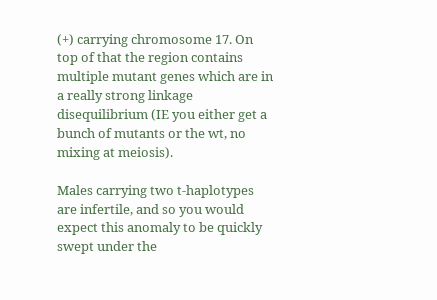(+) carrying chromosome 17. On top of that the region contains multiple mutant genes which are in a really strong linkage disequilibrium (IE you either get a bunch of mutants or the wt, no mixing at meiosis).

Males carrying two t-haplotypes are infertile, and so you would expect this anomaly to be quickly swept under the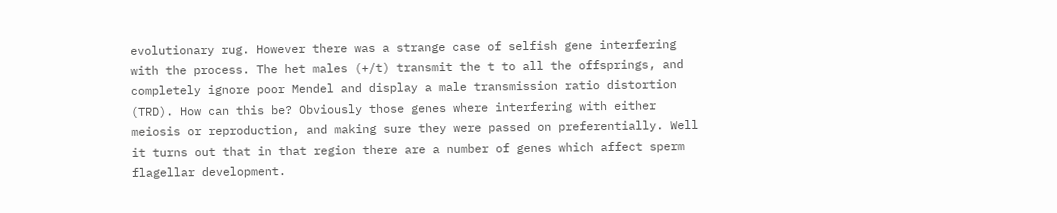evolutionary rug. However there was a strange case of selfish gene interfering with the process. The het males (+/t) transmit the t to all the offsprings, and completely ignore poor Mendel and display a male transmission ratio distortion (TRD). How can this be? Obviously those genes where interfering with either meiosis or reproduction, and making sure they were passed on preferentially. Well it turns out that in that region there are a number of genes which affect sperm flagellar development.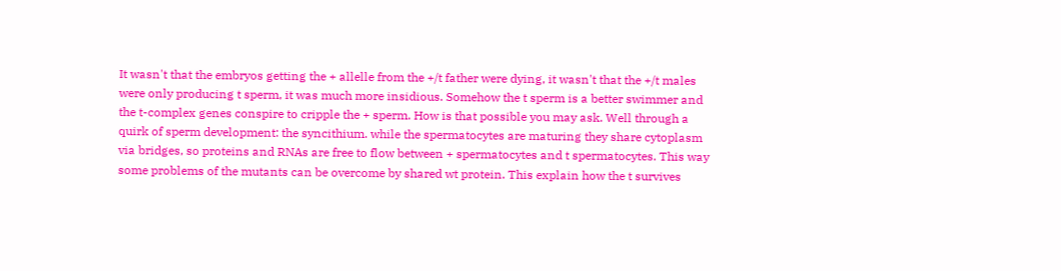It wasn't that the embryos getting the + allelle from the +/t father were dying, it wasn't that the +/t males were only producing t sperm, it was much more insidious. Somehow the t sperm is a better swimmer and the t-complex genes conspire to cripple the + sperm. How is that possible you may ask. Well through a quirk of sperm development: the syncithium. while the spermatocytes are maturing they share cytoplasm via bridges, so proteins and RNAs are free to flow between + spermatocytes and t spermatocytes. This way some problems of the mutants can be overcome by shared wt protein. This explain how the t survives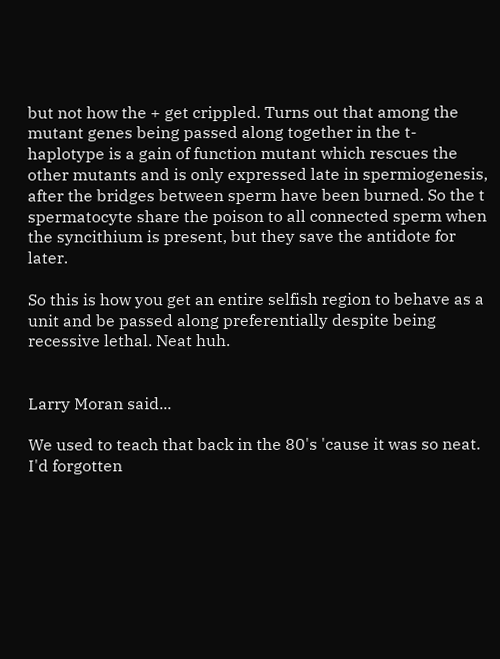but not how the + get crippled. Turns out that among the mutant genes being passed along together in the t-haplotype is a gain of function mutant which rescues the other mutants and is only expressed late in spermiogenesis, after the bridges between sperm have been burned. So the t spermatocyte share the poison to all connected sperm when the syncithium is present, but they save the antidote for later.

So this is how you get an entire selfish region to behave as a unit and be passed along preferentially despite being recessive lethal. Neat huh.


Larry Moran said...

We used to teach that back in the 80's 'cause it was so neat. I'd forgotten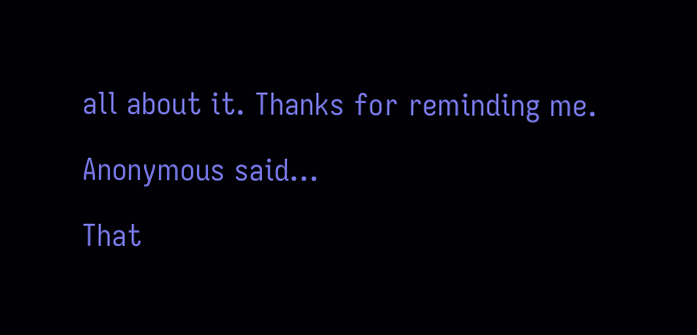all about it. Thanks for reminding me.

Anonymous said...

That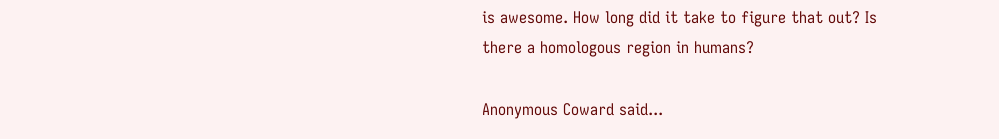is awesome. How long did it take to figure that out? Is there a homologous region in humans?

Anonymous Coward said...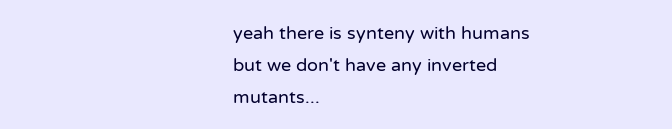yeah there is synteny with humans but we don't have any inverted mutants...